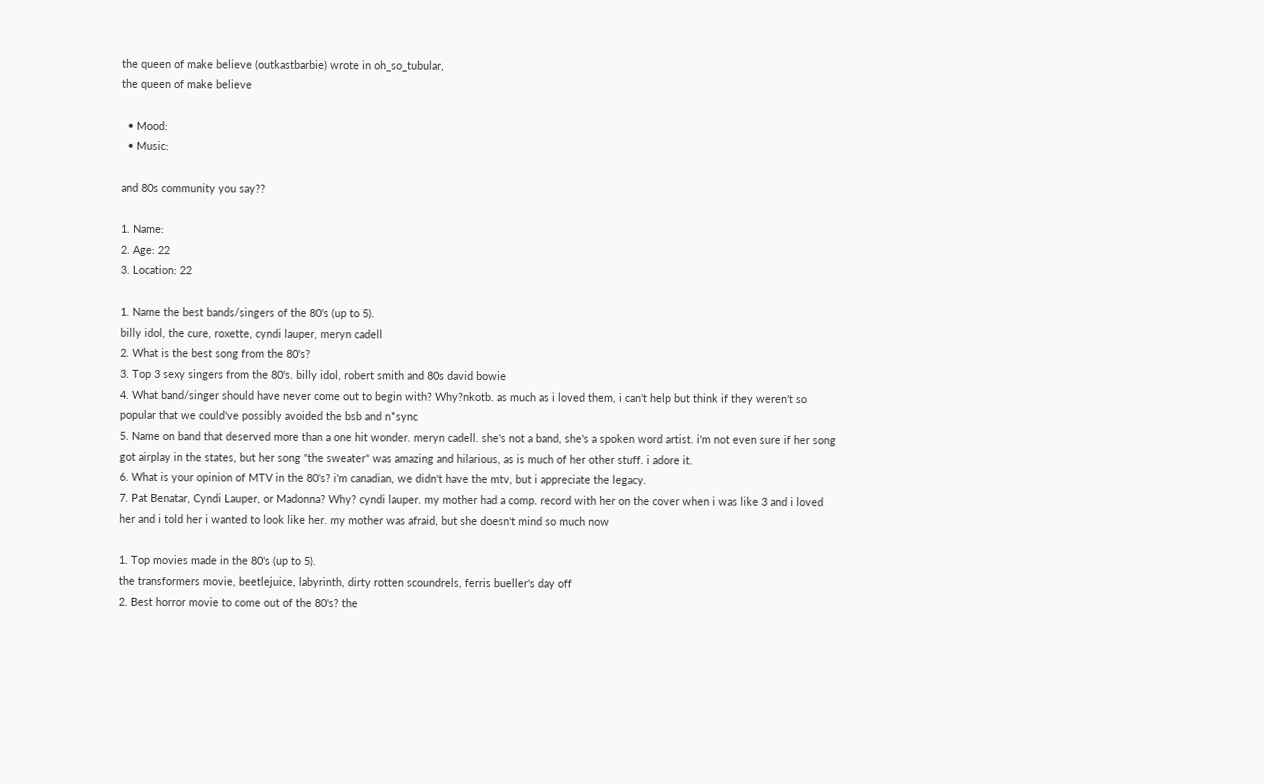the queen of make believe (outkastbarbie) wrote in oh_so_tubular,
the queen of make believe

  • Mood:
  • Music:

and 80s community you say??

1. Name:
2. Age: 22
3. Location: 22

1. Name the best bands/singers of the 80's (up to 5).
billy idol, the cure, roxette, cyndi lauper, meryn cadell
2. What is the best song from the 80's?
3. Top 3 sexy singers from the 80's. billy idol, robert smith and 80s david bowie
4. What band/singer should have never come out to begin with? Why?nkotb. as much as i loved them, i can't help but think if they weren't so popular that we could've possibly avoided the bsb and n*sync
5. Name on band that deserved more than a one hit wonder. meryn cadell. she's not a band, she's a spoken word artist. i'm not even sure if her song got airplay in the states, but her song "the sweater" was amazing and hilarious, as is much of her other stuff. i adore it.
6. What is your opinion of MTV in the 80's? i'm canadian, we didn't have the mtv, but i appreciate the legacy.
7. Pat Benatar, Cyndi Lauper, or Madonna? Why? cyndi lauper. my mother had a comp. record with her on the cover when i was like 3 and i loved her and i told her i wanted to look like her. my mother was afraid, but she doesn't mind so much now

1. Top movies made in the 80's (up to 5).
the transformers movie, beetlejuice, labyrinth, dirty rotten scoundrels, ferris bueller's day off
2. Best horror movie to come out of the 80's? the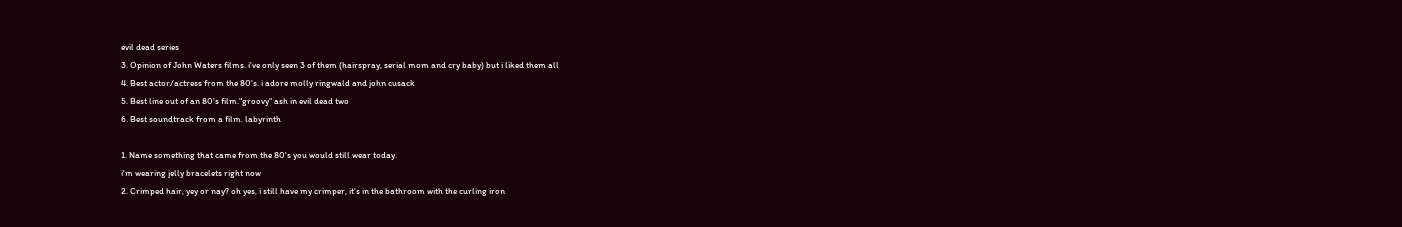evil dead series
3. Opinion of John Waters films. i've only seen 3 of them (hairspray, serial mom and cry baby) but i liked them all
4. Best actor/actress from the 80's. i adore molly ringwald and john cusack
5. Best line out of an 80's film."groovy" ash in evil dead two
6. Best soundtrack from a film. labyrinth

1. Name something that came from the 80's you would still wear today.
i'm wearing jelly bracelets right now
2. Crimped hair, yey or nay? oh yes, i still have my crimper, it's in the bathroom with the curling iron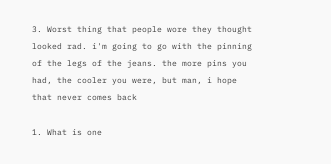3. Worst thing that people wore they thought looked rad. i'm going to go with the pinning of the legs of the jeans. the more pins you had, the cooler you were, but man, i hope that never comes back

1. What is one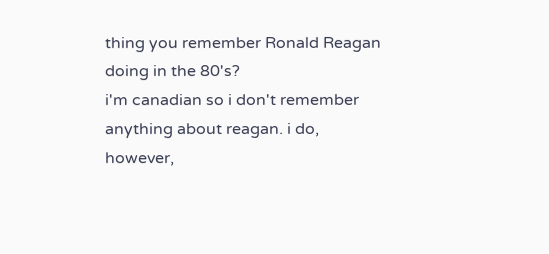thing you remember Ronald Reagan doing in the 80's?
i'm canadian so i don't remember anything about reagan. i do, however,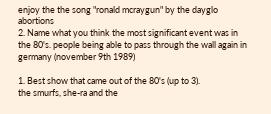enjoy the the song "ronald mcraygun" by the dayglo abortions
2. Name what you think the most significant event was in the 80's. people being able to pass through the wall again in germany (november 9th 1989)

1. Best show that came out of the 80's (up to 3).
the smurfs, she-ra and the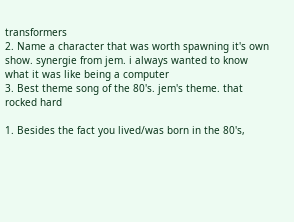transformers
2. Name a character that was worth spawning it's own show. synergie from jem. i always wanted to know what it was like being a computer
3. Best theme song of the 80's. jem's theme. that rocked hard

1. Besides the fact you lived/was born in the 80's,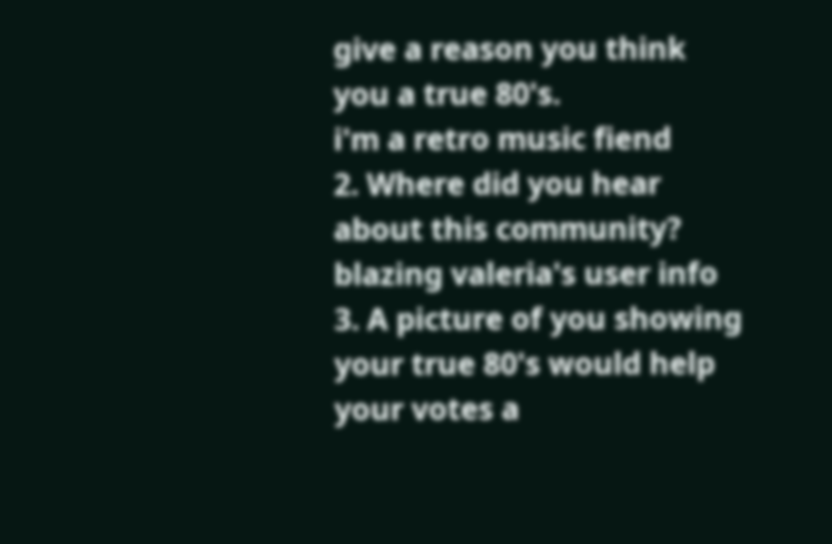give a reason you think you a true 80's.
i'm a retro music fiend
2. Where did you hear about this community? blazing valeria's user info
3. A picture of you showing your true 80's would help your votes a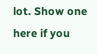lot. Show one here if you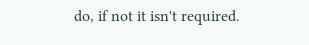do, if not it isn't required.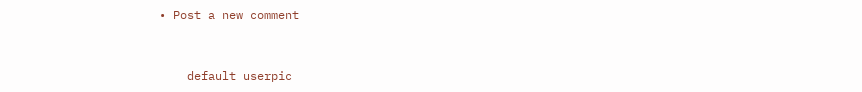• Post a new comment


    default userpic